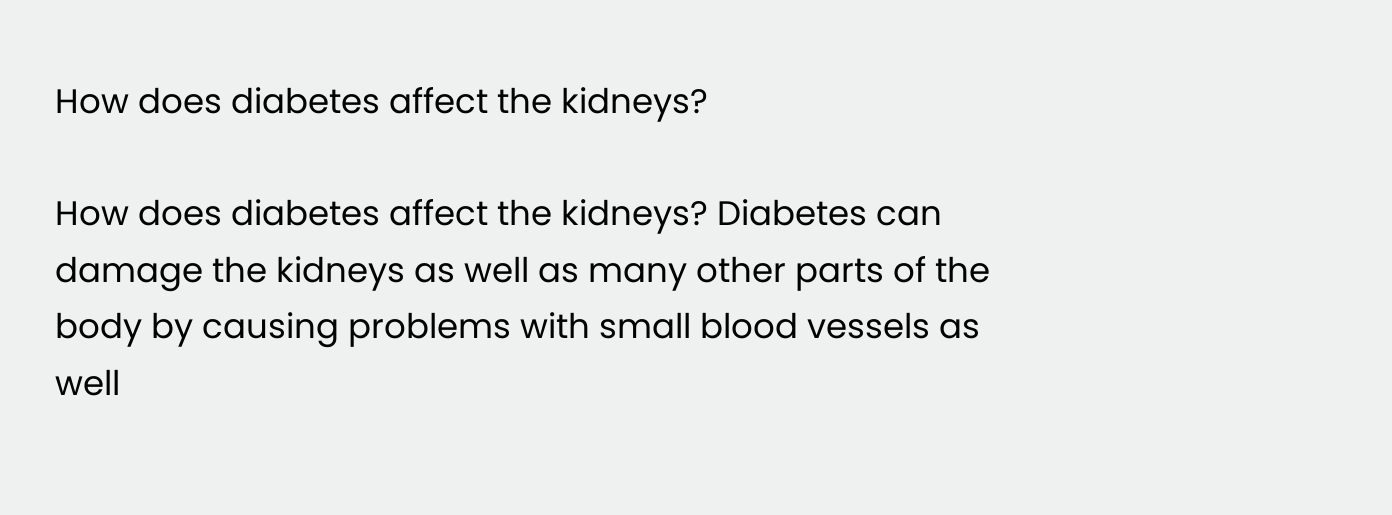How does diabetes affect the kidneys?

How does diabetes affect the kidneys? Diabetes can damage the kidneys as well as many other parts of the body by causing problems with small blood vessels as well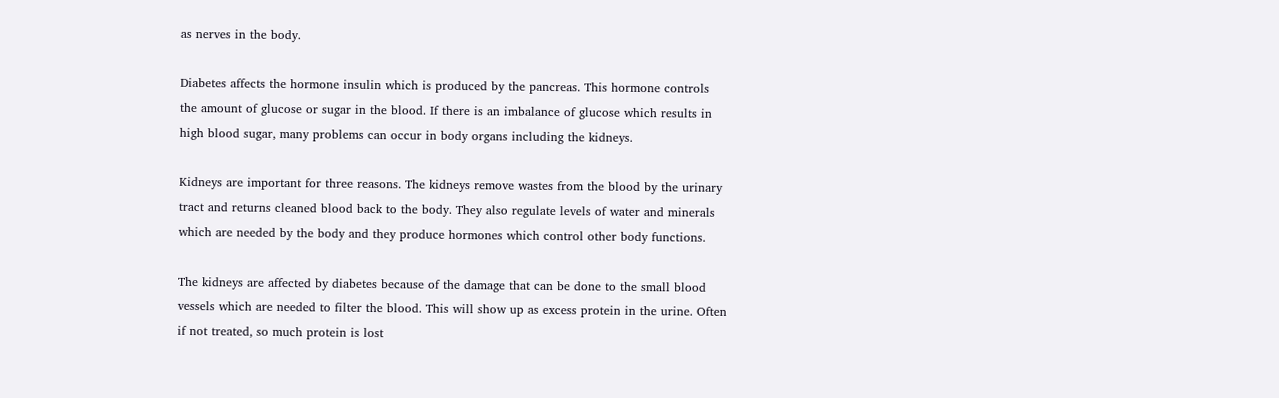as nerves in the body.

Diabetes affects the hormone insulin which is produced by the pancreas. This hormone controls the amount of glucose or sugar in the blood. If there is an imbalance of glucose which results in high blood sugar, many problems can occur in body organs including the kidneys.

Kidneys are important for three reasons. The kidneys remove wastes from the blood by the urinary tract and returns cleaned blood back to the body. They also regulate levels of water and minerals which are needed by the body and they produce hormones which control other body functions.

The kidneys are affected by diabetes because of the damage that can be done to the small blood vessels which are needed to filter the blood. This will show up as excess protein in the urine. Often if not treated, so much protein is lost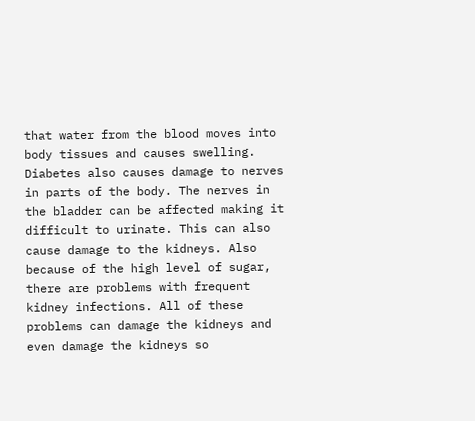that water from the blood moves into body tissues and causes swelling. Diabetes also causes damage to nerves in parts of the body. The nerves in the bladder can be affected making it difficult to urinate. This can also cause damage to the kidneys. Also because of the high level of sugar, there are problems with frequent kidney infections. All of these problems can damage the kidneys and even damage the kidneys so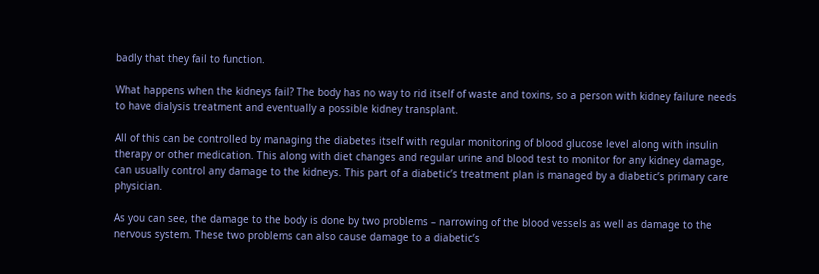badly that they fail to function.

What happens when the kidneys fail? The body has no way to rid itself of waste and toxins, so a person with kidney failure needs to have dialysis treatment and eventually a possible kidney transplant.

All of this can be controlled by managing the diabetes itself with regular monitoring of blood glucose level along with insulin therapy or other medication. This along with diet changes and regular urine and blood test to monitor for any kidney damage, can usually control any damage to the kidneys. This part of a diabetic’s treatment plan is managed by a diabetic’s primary care physician.

As you can see, the damage to the body is done by two problems – narrowing of the blood vessels as well as damage to the nervous system. These two problems can also cause damage to a diabetic’s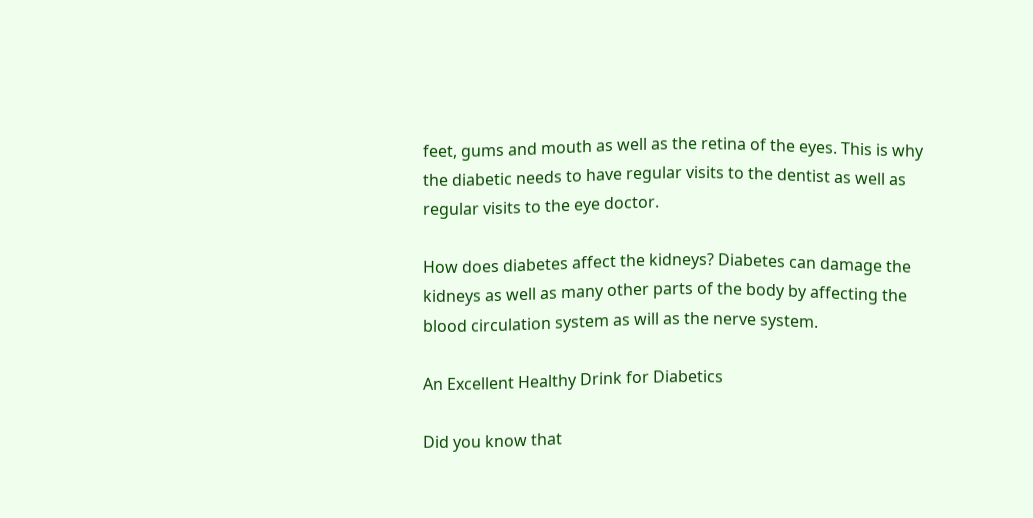feet, gums and mouth as well as the retina of the eyes. This is why the diabetic needs to have regular visits to the dentist as well as regular visits to the eye doctor.

How does diabetes affect the kidneys? Diabetes can damage the kidneys as well as many other parts of the body by affecting the blood circulation system as will as the nerve system.

An Excellent Healthy Drink for Diabetics

Did you know that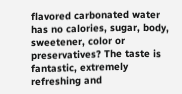flavored carbonated water has no calories, sugar, body, sweetener, color or preservatives? The taste is fantastic, extremely refreshing and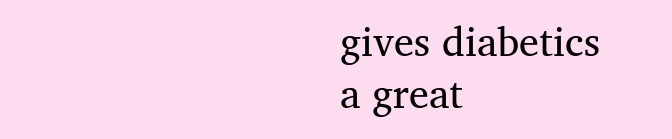gives diabetics a great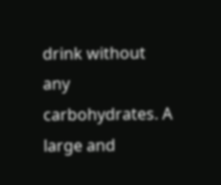drink without any carbohydrates. A large and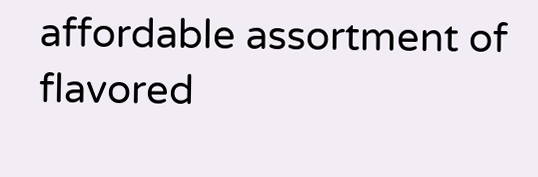affordable assortment of flavored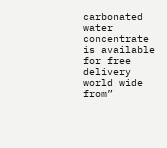carbonated water concentrate is available for free delivery world wide from”